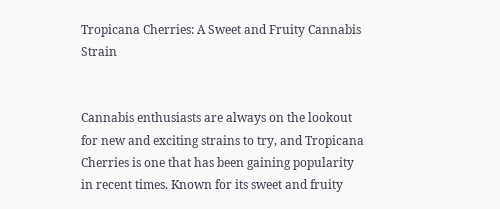Tropicana Cherries: A Sweet and Fruity Cannabis Strain


Cannabis enthusiasts are always on the lookout for new and exciting strains to try, and Tropicana Cherries is one that has been gaining popularity in recent times. Known for its sweet and fruity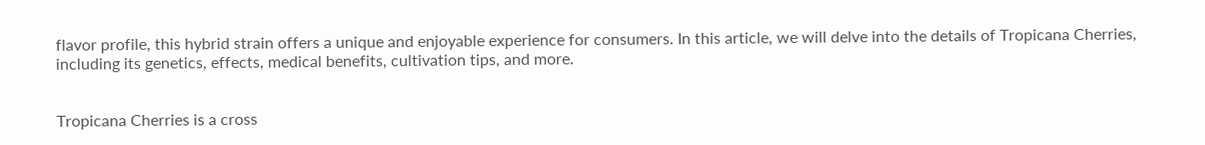flavor profile, this hybrid strain offers a unique and enjoyable experience for consumers. In this article, we will delve into the details of Tropicana Cherries, including its genetics, effects, medical benefits, cultivation tips, and more.


Tropicana Cherries is a cross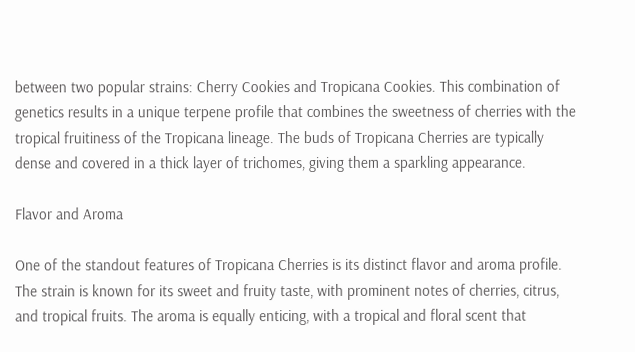between two popular strains: Cherry Cookies and Tropicana Cookies. This combination of genetics results in a unique terpene profile that combines the sweetness of cherries with the tropical fruitiness of the Tropicana lineage. The buds of Tropicana Cherries are typically dense and covered in a thick layer of trichomes, giving them a sparkling appearance.

Flavor and Aroma

One of the standout features of Tropicana Cherries is its distinct flavor and aroma profile. The strain is known for its sweet and fruity taste, with prominent notes of cherries, citrus, and tropical fruits. The aroma is equally enticing, with a tropical and floral scent that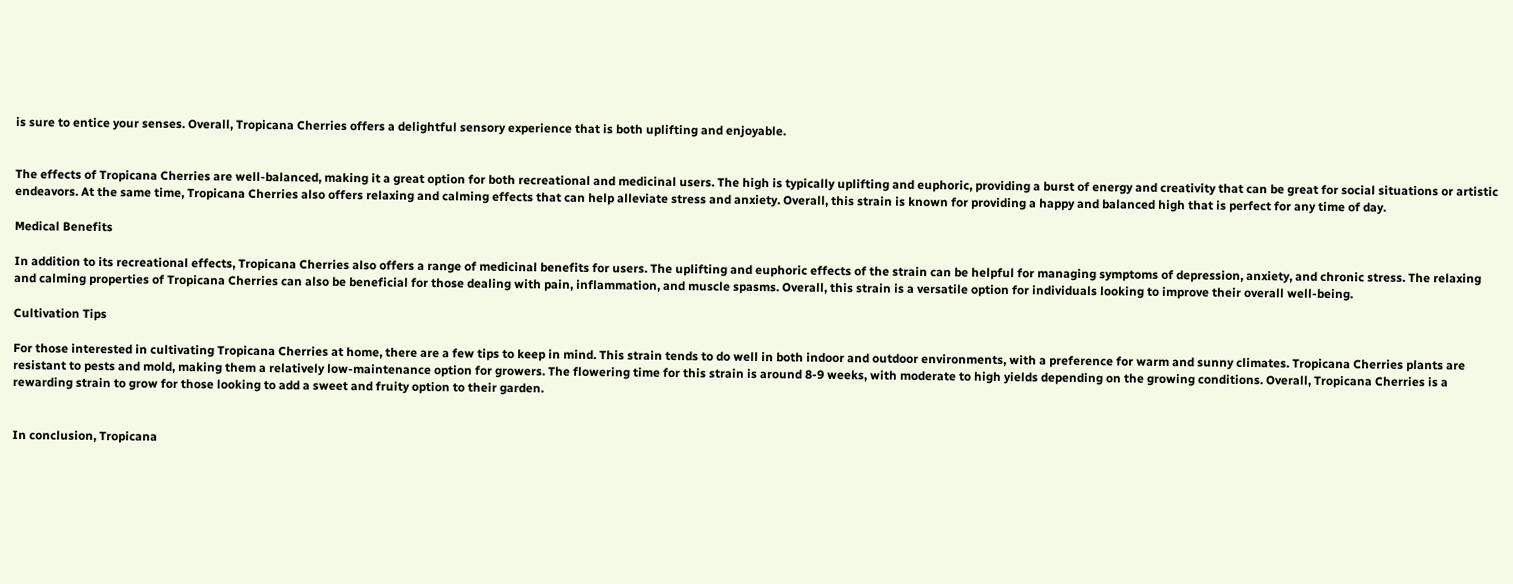is sure to entice your senses. Overall, Tropicana Cherries offers a delightful sensory experience that is both uplifting and enjoyable.


The effects of Tropicana Cherries are well-balanced, making it a great option for both recreational and medicinal users. The high is typically uplifting and euphoric, providing a burst of energy and creativity that can be great for social situations or artistic endeavors. At the same time, Tropicana Cherries also offers relaxing and calming effects that can help alleviate stress and anxiety. Overall, this strain is known for providing a happy and balanced high that is perfect for any time of day.

Medical Benefits

In addition to its recreational effects, Tropicana Cherries also offers a range of medicinal benefits for users. The uplifting and euphoric effects of the strain can be helpful for managing symptoms of depression, anxiety, and chronic stress. The relaxing and calming properties of Tropicana Cherries can also be beneficial for those dealing with pain, inflammation, and muscle spasms. Overall, this strain is a versatile option for individuals looking to improve their overall well-being.

Cultivation Tips

For those interested in cultivating Tropicana Cherries at home, there are a few tips to keep in mind. This strain tends to do well in both indoor and outdoor environments, with a preference for warm and sunny climates. Tropicana Cherries plants are resistant to pests and mold, making them a relatively low-maintenance option for growers. The flowering time for this strain is around 8-9 weeks, with moderate to high yields depending on the growing conditions. Overall, Tropicana Cherries is a rewarding strain to grow for those looking to add a sweet and fruity option to their garden.


In conclusion, Tropicana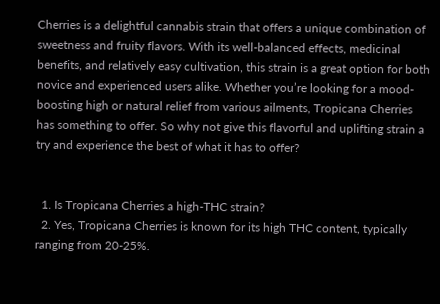Cherries is a delightful cannabis strain that offers a unique combination of sweetness and fruity flavors. With its well-balanced effects, medicinal benefits, and relatively easy cultivation, this strain is a great option for both novice and experienced users alike. Whether you’re looking for a mood-boosting high or natural relief from various ailments, Tropicana Cherries has something to offer. So why not give this flavorful and uplifting strain a try and experience the best of what it has to offer?


  1. Is Tropicana Cherries a high-THC strain?
  2. Yes, Tropicana Cherries is known for its high THC content, typically ranging from 20-25%.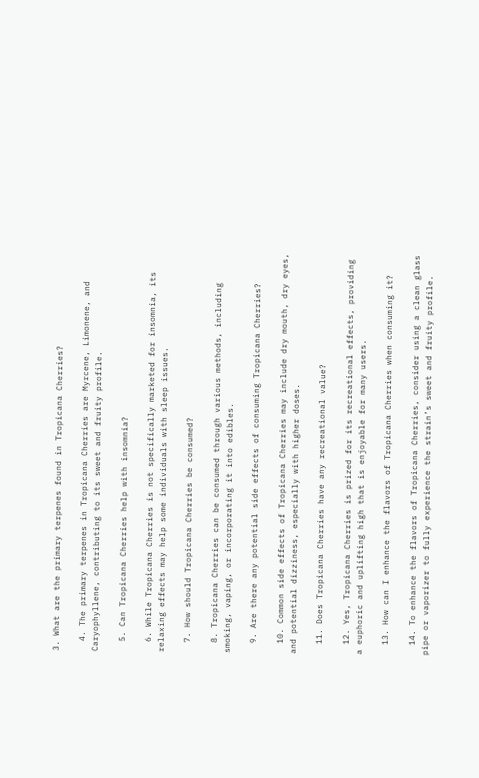3. What are the primary terpenes found in Tropicana Cherries?

  4. The primary terpenes in Tropicana Cherries are Myrcene, Limonene, and Caryophyllene, contributing to its sweet and fruity profile.

  5. Can Tropicana Cherries help with insomnia?

  6. While Tropicana Cherries is not specifically marketed for insomnia, its relaxing effects may help some individuals with sleep issues.

  7. How should Tropicana Cherries be consumed?

  8. Tropicana Cherries can be consumed through various methods, including smoking, vaping, or incorporating it into edibles.

  9. Are there any potential side effects of consuming Tropicana Cherries?

  10. Common side effects of Tropicana Cherries may include dry mouth, dry eyes, and potential dizziness, especially with higher doses.

  11. Does Tropicana Cherries have any recreational value?

  12. Yes, Tropicana Cherries is prized for its recreational effects, providing a euphoric and uplifting high that is enjoyable for many users.

  13. How can I enhance the flavors of Tropicana Cherries when consuming it?

  14. To enhance the flavors of Tropicana Cherries, consider using a clean glass pipe or vaporizer to fully experience the strain’s sweet and fruity profile.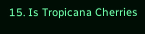15. Is Tropicana Cherries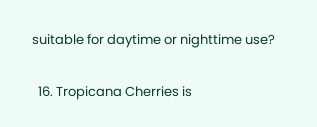suitable for daytime or nighttime use?

  16. Tropicana Cherries is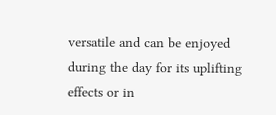versatile and can be enjoyed during the day for its uplifting effects or in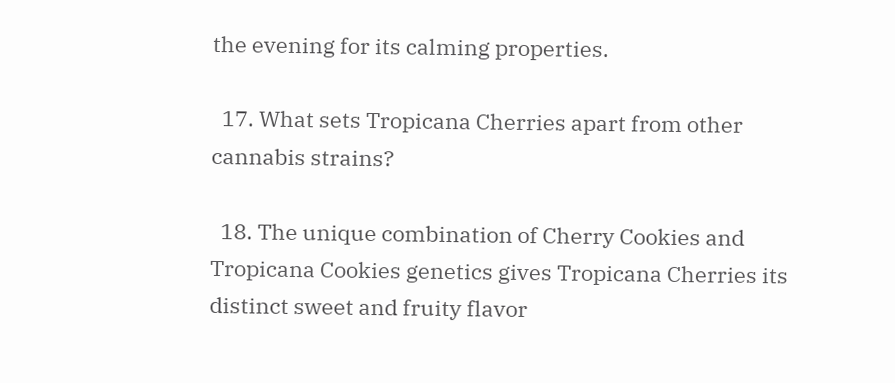the evening for its calming properties.

  17. What sets Tropicana Cherries apart from other cannabis strains?

  18. The unique combination of Cherry Cookies and Tropicana Cookies genetics gives Tropicana Cherries its distinct sweet and fruity flavor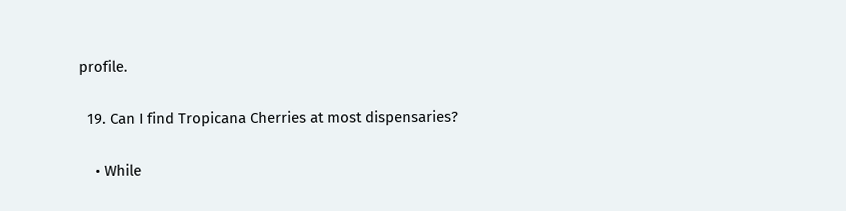profile.

  19. Can I find Tropicana Cherries at most dispensaries?

    • While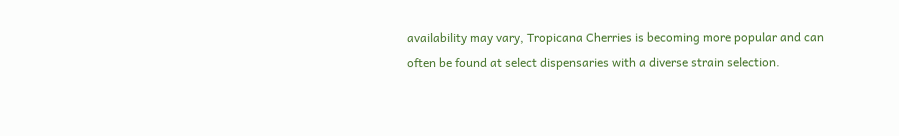availability may vary, Tropicana Cherries is becoming more popular and can often be found at select dispensaries with a diverse strain selection.